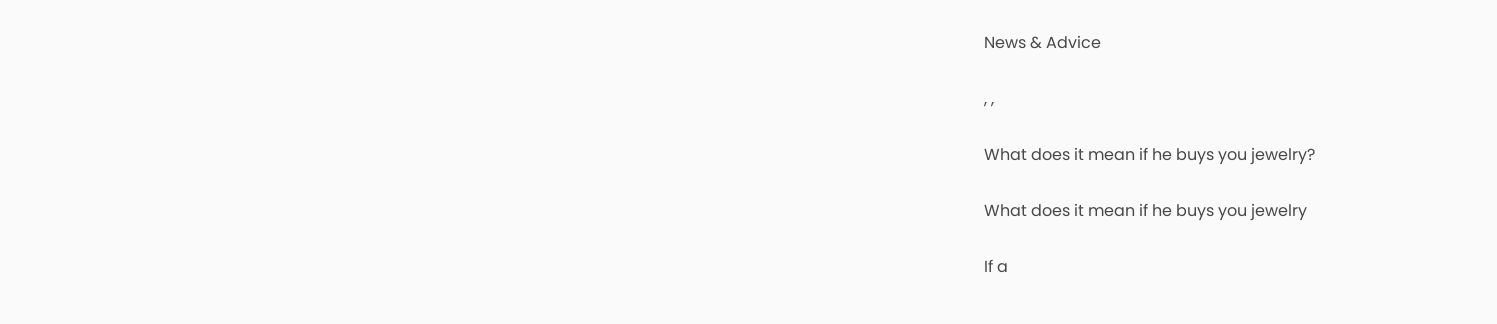News & Advice

, ,

What does it mean if he buys you jewelry?

What does it mean if he buys you jewelry

If a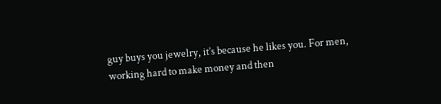guy buys you jewelry, it’s because he likes you. For men, working hard to make money and then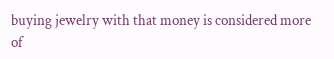buying jewelry with that money is considered more of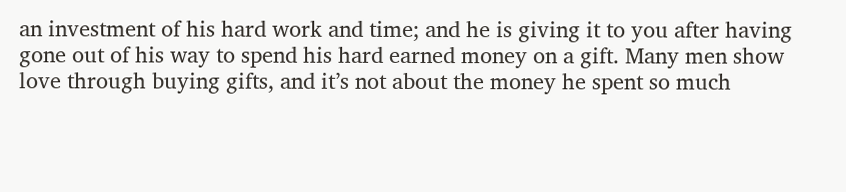an investment of his hard work and time; and he is giving it to you after having gone out of his way to spend his hard earned money on a gift. Many men show love through buying gifts, and it’s not about the money he spent so much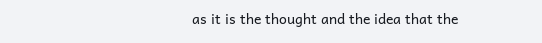as it is the thought and the idea that the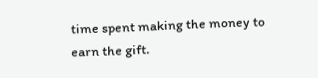time spent making the money to earn the gift.